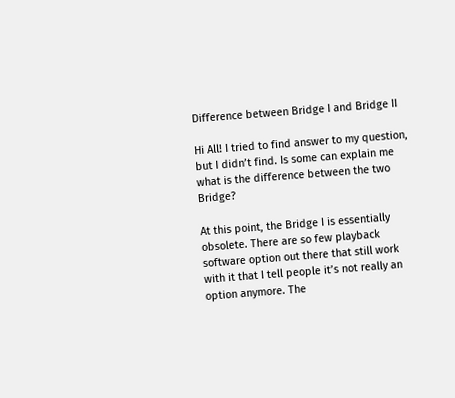Difference between Bridge I and Bridge II

Hi All! I tried to find answer to my question, but I didn’t find. Is some can explain me what is the difference between the two Bridge?

At this point, the Bridge I is essentially obsolete. There are so few playback software option out there that still work with it that I tell people it’s not really an option anymore. The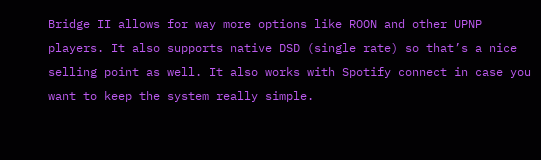Bridge II allows for way more options like ROON and other UPNP players. It also supports native DSD (single rate) so that’s a nice selling point as well. It also works with Spotify connect in case you want to keep the system really simple.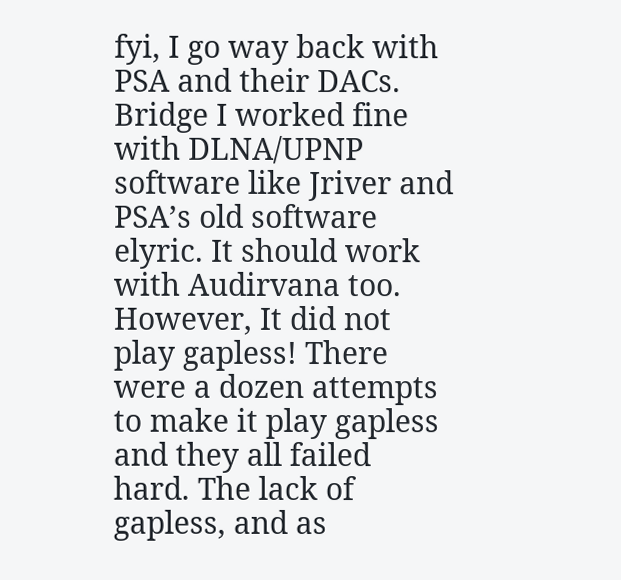fyi, I go way back with PSA and their DACs. Bridge I worked fine with DLNA/UPNP software like Jriver and PSA’s old software elyric. It should work with Audirvana too. However, It did not play gapless! There were a dozen attempts to make it play gapless and they all failed hard. The lack of gapless, and as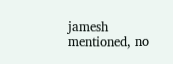jamesh mentioned, no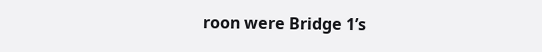roon were Bridge 1’s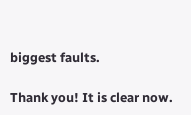biggest faults.

Thank you! It is clear now.